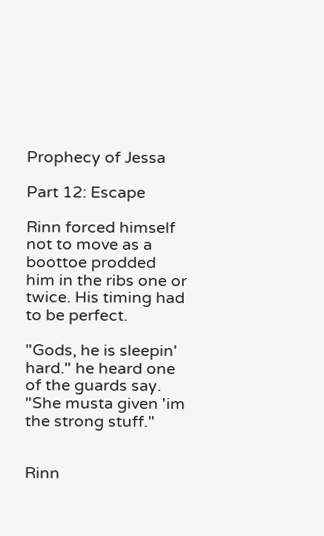Prophecy of Jessa

Part 12: Escape

Rinn forced himself not to move as a boottoe prodded him in the ribs one or twice. His timing had to be perfect.

"Gods, he is sleepin' hard." he heard one of the guards say. "She musta given 'im the strong stuff."


Rinn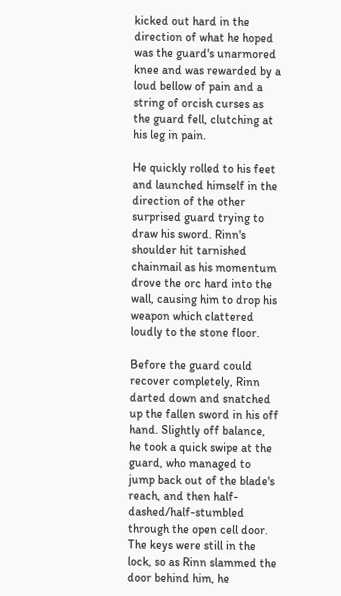kicked out hard in the direction of what he hoped was the guard's unarmored knee and was rewarded by a loud bellow of pain and a string of orcish curses as the guard fell, clutching at his leg in pain.

He quickly rolled to his feet and launched himself in the direction of the other surprised guard trying to draw his sword. Rinn's shoulder hit tarnished chainmail as his momentum drove the orc hard into the wall, causing him to drop his weapon which clattered loudly to the stone floor.

Before the guard could recover completely, Rinn darted down and snatched up the fallen sword in his off hand. Slightly off balance, he took a quick swipe at the guard, who managed to jump back out of the blade's reach, and then half-dashed/half-stumbled through the open cell door. The keys were still in the lock, so as Rinn slammed the door behind him, he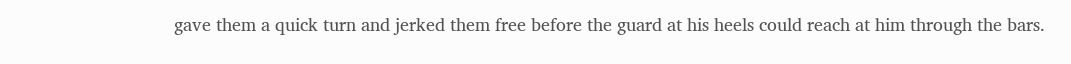gave them a quick turn and jerked them free before the guard at his heels could reach at him through the bars.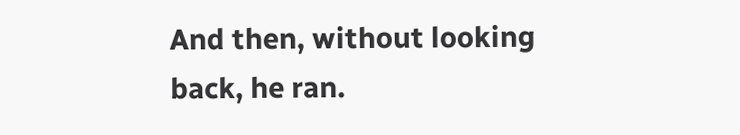And then, without looking back, he ran.